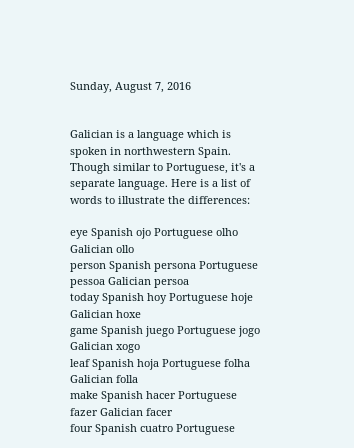Sunday, August 7, 2016


Galician is a language which is spoken in northwestern Spain. Though similar to Portuguese, it's a separate language. Here is a list of words to illustrate the differences:

eye Spanish ojo Portuguese olho Galician ollo
person Spanish persona Portuguese pessoa Galician persoa
today Spanish hoy Portuguese hoje Galician hoxe
game Spanish juego Portuguese jogo Galician xogo
leaf Spanish hoja Portuguese folha Galician folla
make Spanish hacer Portuguese fazer Galician facer
four Spanish cuatro Portuguese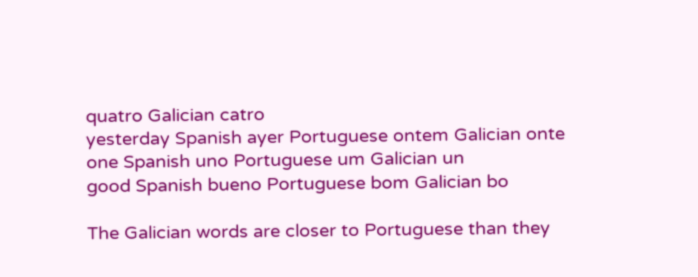quatro Galician catro
yesterday Spanish ayer Portuguese ontem Galician onte
one Spanish uno Portuguese um Galician un
good Spanish bueno Portuguese bom Galician bo

The Galician words are closer to Portuguese than they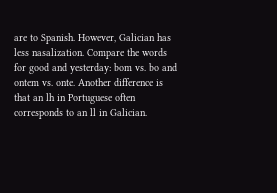are to Spanish. However, Galician has less nasalization. Compare the words for good and yesterday: bom vs. bo and ontem vs. onte. Another difference is that an lh in Portuguese often corresponds to an ll in Galician.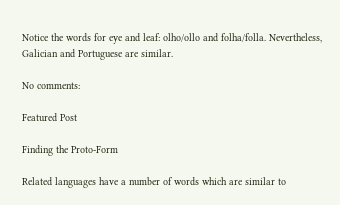Notice the words for eye and leaf: olho/ollo and folha/folla. Nevertheless, Galician and Portuguese are similar.

No comments:

Featured Post

Finding the Proto-Form

Related languages have a number of words which are similar to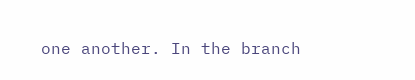one another. In the branch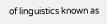of linguistics known as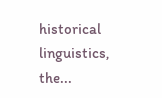historical linguistics, the...